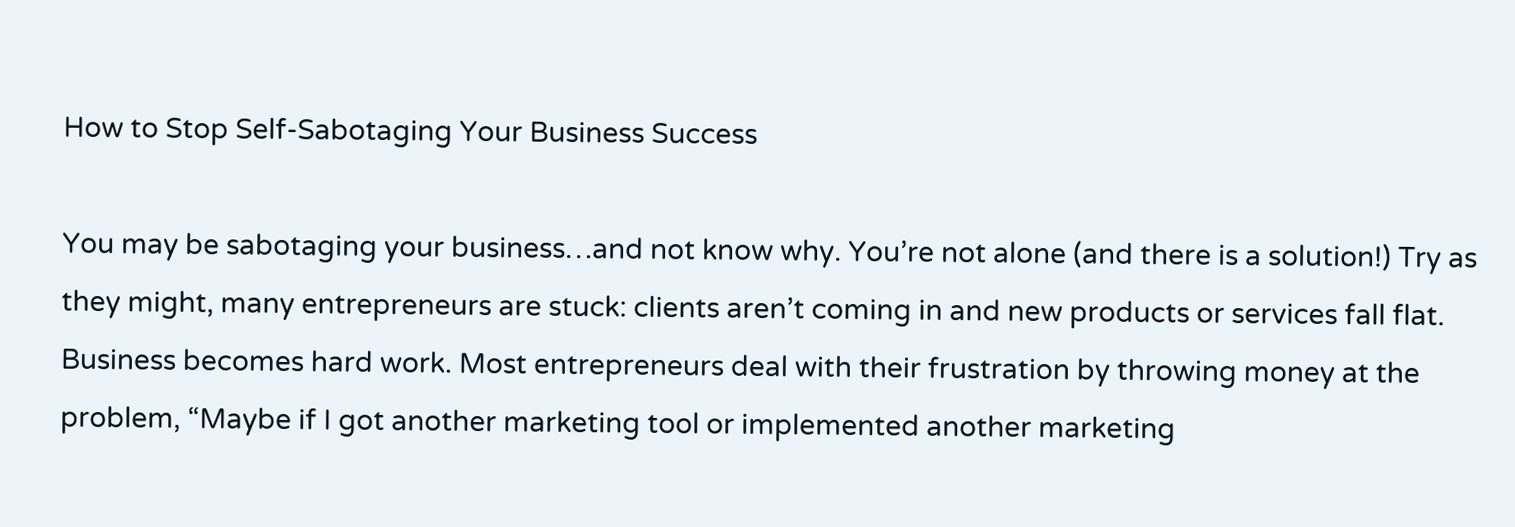How to Stop Self-Sabotaging Your Business Success

You may be sabotaging your business…and not know why. You’re not alone (and there is a solution!) Try as they might, many entrepreneurs are stuck: clients aren’t coming in and new products or services fall flat. Business becomes hard work. Most entrepreneurs deal with their frustration by throwing money at the problem, “Maybe if I got another marketing tool or implemented another marketing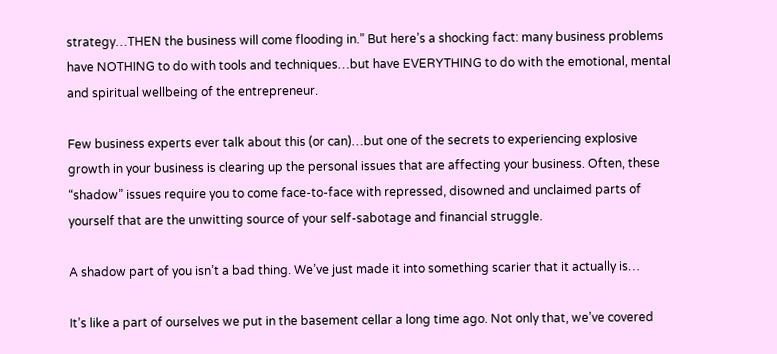strategy…THEN the business will come flooding in.” But here’s a shocking fact: many business problems have NOTHING to do with tools and techniques…but have EVERYTHING to do with the emotional, mental and spiritual wellbeing of the entrepreneur.

Few business experts ever talk about this (or can)…but one of the secrets to experiencing explosive growth in your business is clearing up the personal issues that are affecting your business. Often, these “shadow” issues require you to come face-to-face with repressed, disowned and unclaimed parts of yourself that are the unwitting source of your self-sabotage and financial struggle.

A shadow part of you isn’t a bad thing. We’ve just made it into something scarier that it actually is…

It’s like a part of ourselves we put in the basement cellar a long time ago. Not only that, we’ve covered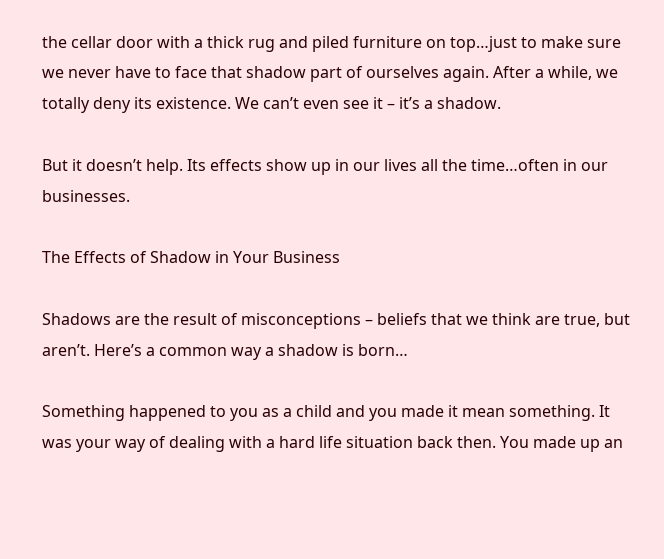the cellar door with a thick rug and piled furniture on top…just to make sure we never have to face that shadow part of ourselves again. After a while, we totally deny its existence. We can’t even see it – it’s a shadow.

But it doesn’t help. Its effects show up in our lives all the time…often in our businesses.

The Effects of Shadow in Your Business

Shadows are the result of misconceptions – beliefs that we think are true, but aren’t. Here’s a common way a shadow is born…

Something happened to you as a child and you made it mean something. It was your way of dealing with a hard life situation back then. You made up an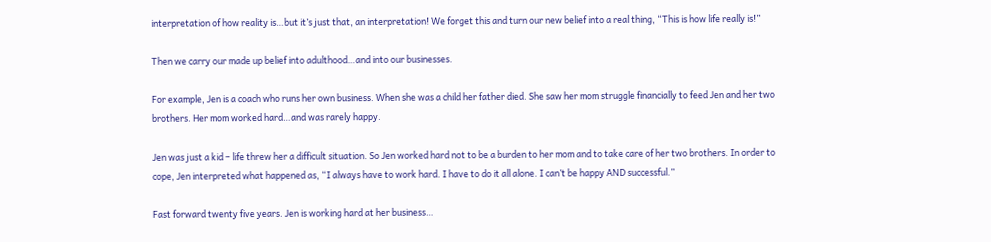interpretation of how reality is…but it’s just that, an interpretation! We forget this and turn our new belief into a real thing, “This is how life really is!”

Then we carry our made up belief into adulthood…and into our businesses.

For example, Jen is a coach who runs her own business. When she was a child her father died. She saw her mom struggle financially to feed Jen and her two brothers. Her mom worked hard…and was rarely happy.

Jen was just a kid – life threw her a difficult situation. So Jen worked hard not to be a burden to her mom and to take care of her two brothers. In order to cope, Jen interpreted what happened as, “I always have to work hard. I have to do it all alone. I can’t be happy AND successful.”

Fast forward twenty five years. Jen is working hard at her business…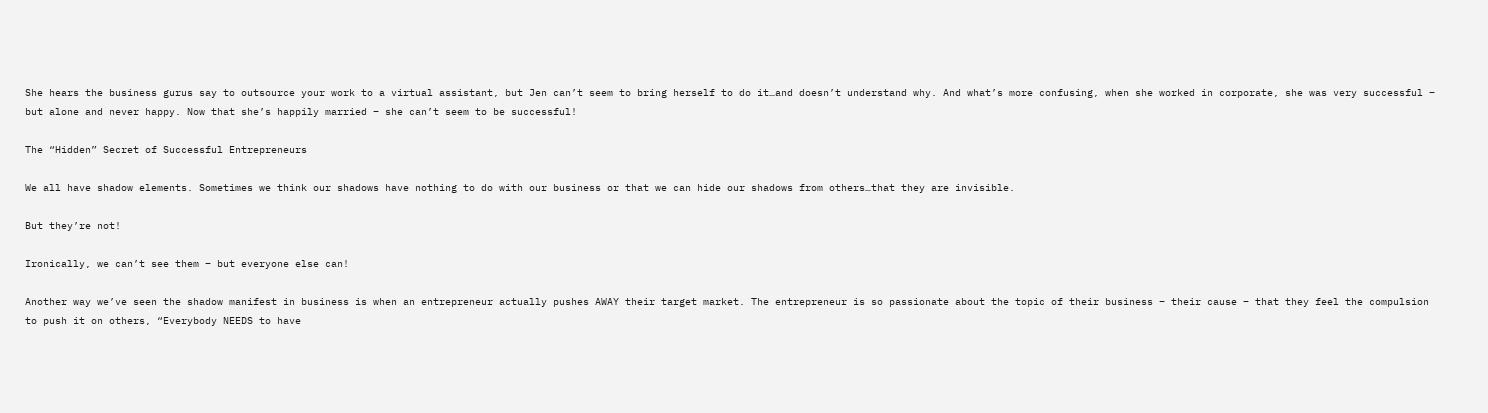She hears the business gurus say to outsource your work to a virtual assistant, but Jen can’t seem to bring herself to do it…and doesn’t understand why. And what’s more confusing, when she worked in corporate, she was very successful – but alone and never happy. Now that she’s happily married – she can’t seem to be successful!

The “Hidden” Secret of Successful Entrepreneurs

We all have shadow elements. Sometimes we think our shadows have nothing to do with our business or that we can hide our shadows from others…that they are invisible.

But they’re not!

Ironically, we can’t see them – but everyone else can!

Another way we’ve seen the shadow manifest in business is when an entrepreneur actually pushes AWAY their target market. The entrepreneur is so passionate about the topic of their business – their cause – that they feel the compulsion to push it on others, “Everybody NEEDS to have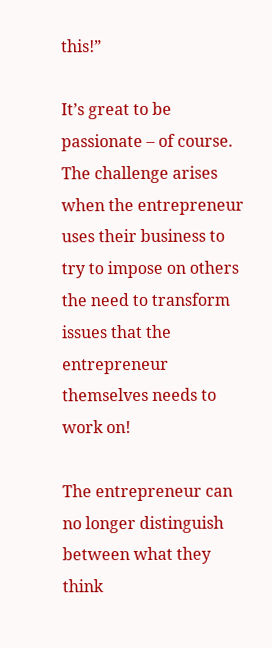this!”

It’s great to be passionate – of course. The challenge arises when the entrepreneur uses their business to try to impose on others the need to transform issues that the entrepreneur themselves needs to work on!

The entrepreneur can no longer distinguish between what they think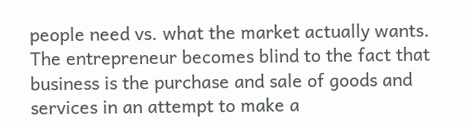people need vs. what the market actually wants. The entrepreneur becomes blind to the fact that business is the purchase and sale of goods and services in an attempt to make a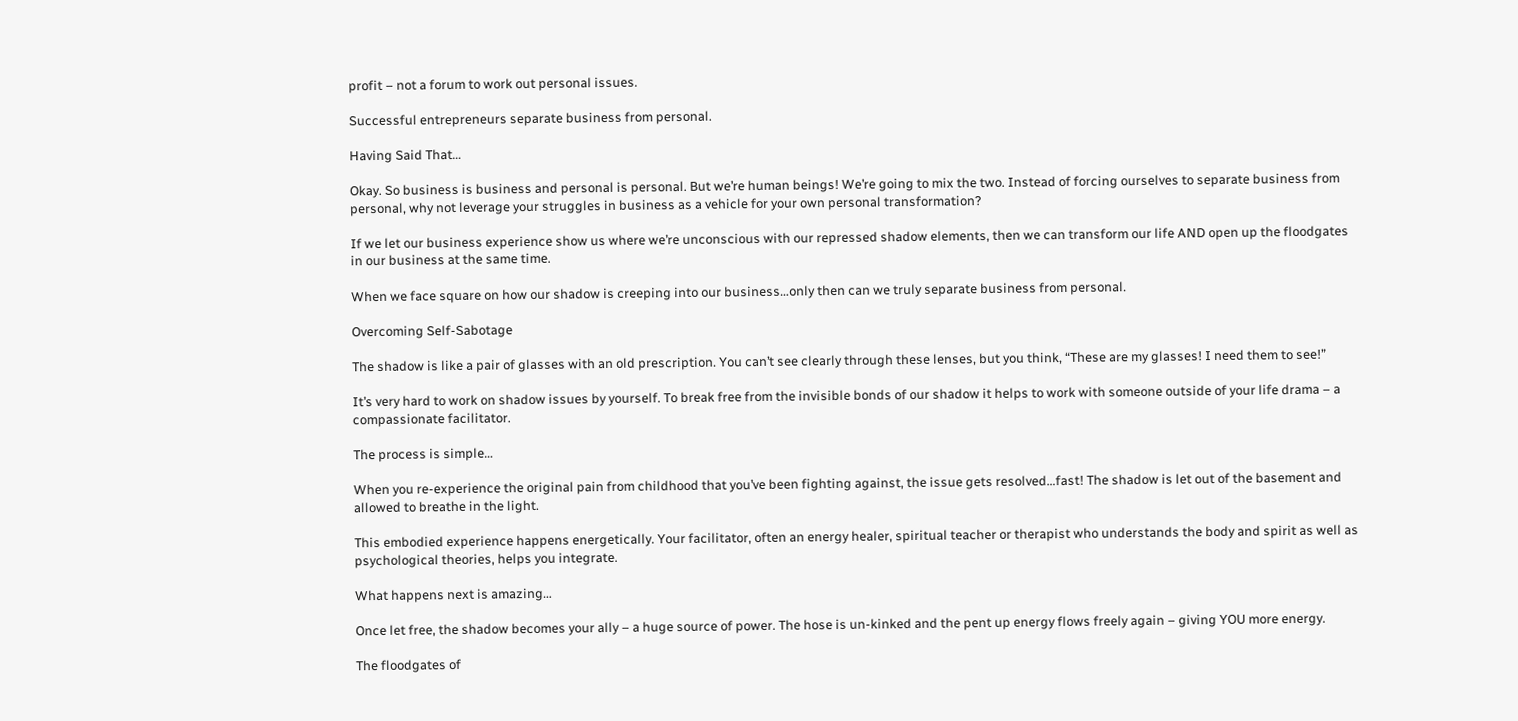profit – not a forum to work out personal issues.

Successful entrepreneurs separate business from personal.

Having Said That…

Okay. So business is business and personal is personal. But we’re human beings! We’re going to mix the two. Instead of forcing ourselves to separate business from personal, why not leverage your struggles in business as a vehicle for your own personal transformation?

If we let our business experience show us where we’re unconscious with our repressed shadow elements, then we can transform our life AND open up the floodgates in our business at the same time.

When we face square on how our shadow is creeping into our business…only then can we truly separate business from personal.

Overcoming Self-Sabotage

The shadow is like a pair of glasses with an old prescription. You can’t see clearly through these lenses, but you think, “These are my glasses! I need them to see!”

It’s very hard to work on shadow issues by yourself. To break free from the invisible bonds of our shadow it helps to work with someone outside of your life drama – a compassionate facilitator.

The process is simple…

When you re-experience the original pain from childhood that you’ve been fighting against, the issue gets resolved…fast! The shadow is let out of the basement and allowed to breathe in the light.

This embodied experience happens energetically. Your facilitator, often an energy healer, spiritual teacher or therapist who understands the body and spirit as well as psychological theories, helps you integrate.

What happens next is amazing…

Once let free, the shadow becomes your ally – a huge source of power. The hose is un-kinked and the pent up energy flows freely again – giving YOU more energy.

The floodgates of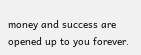money and success are opened up to you forever.